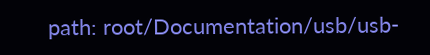path: root/Documentation/usb/usb-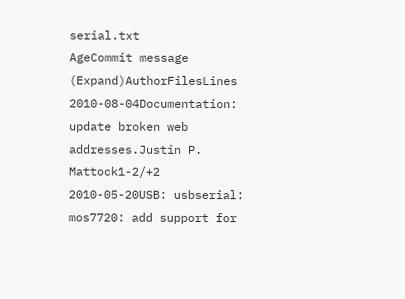serial.txt
AgeCommit message (Expand)AuthorFilesLines
2010-08-04Documentation: update broken web addresses.Justin P. Mattock1-2/+2
2010-05-20USB: usbserial: mos7720: add support for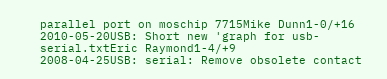parallel port on moschip 7715Mike Dunn1-0/+16
2010-05-20USB: Short new 'graph for usb-serial.txtEric Raymond1-4/+9
2008-04-25USB: serial: Remove obsolete contact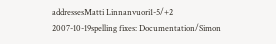addressesMatti Linnanvuori1-5/+2
2007-10-19spelling fixes: Documentation/Simon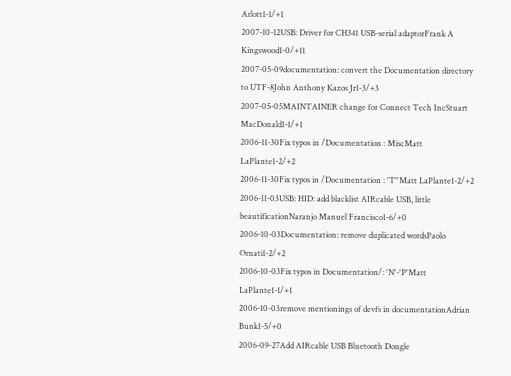Arlott1-1/+1
2007-10-12USB: Driver for CH341 USB-serial adaptorFrank A Kingswood1-0/+11
2007-05-09documentation: convert the Documentation directory to UTF-8John Anthony Kazos Jr1-3/+3
2007-05-05MAINTAINER change for Connect Tech IncStuart MacDonald1-1/+1
2006-11-30Fix typos in /Documentation : MiscMatt LaPlante1-2/+2
2006-11-30Fix typos in /Documentation : 'T''Matt LaPlante1-2/+2
2006-11-03USB: HID: add blacklist AIRcable USB, little beautificationNaranjo Manuel Francisco1-6/+0
2006-10-03Documentation: remove duplicated wordsPaolo Ornati1-2/+2
2006-10-03Fix typos in Documentation/: 'N'-'P'Matt LaPlante1-1/+1
2006-10-03remove mentionings of devfs in documentationAdrian Bunk1-5/+0
2006-09-27Add AIRcable USB Bluetooth Dongle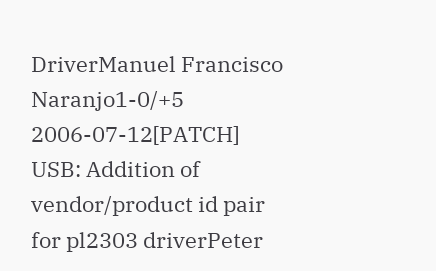DriverManuel Francisco Naranjo1-0/+5
2006-07-12[PATCH] USB: Addition of vendor/product id pair for pl2303 driverPeter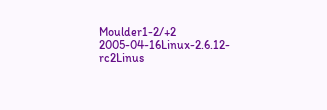Moulder1-2/+2
2005-04-16Linux-2.6.12-rc2Linus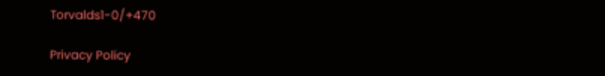Torvalds1-0/+470

Privacy Policy